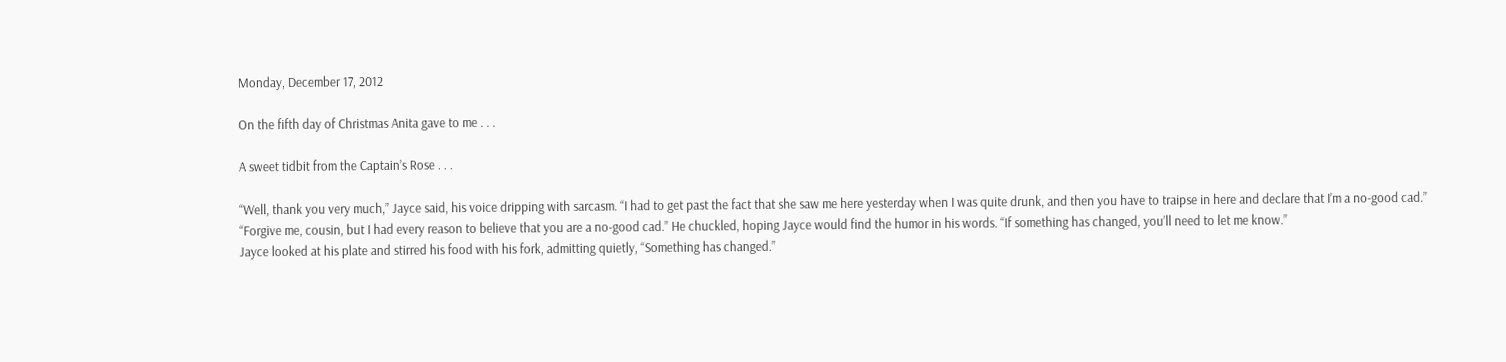Monday, December 17, 2012

On the fifth day of Christmas Anita gave to me . . .

A sweet tidbit from the Captain’s Rose . . .

“Well, thank you very much,” Jayce said, his voice dripping with sarcasm. “I had to get past the fact that she saw me here yesterday when I was quite drunk, and then you have to traipse in here and declare that I’m a no-good cad.”
“Forgive me, cousin, but I had every reason to believe that you are a no-good cad.” He chuckled, hoping Jayce would find the humor in his words. “If something has changed, you’ll need to let me know.”
Jayce looked at his plate and stirred his food with his fork, admitting quietly, “Something has changed.”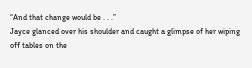“And that change would be . . .”
Jayce glanced over his shoulder and caught a glimpse of her wiping off tables on the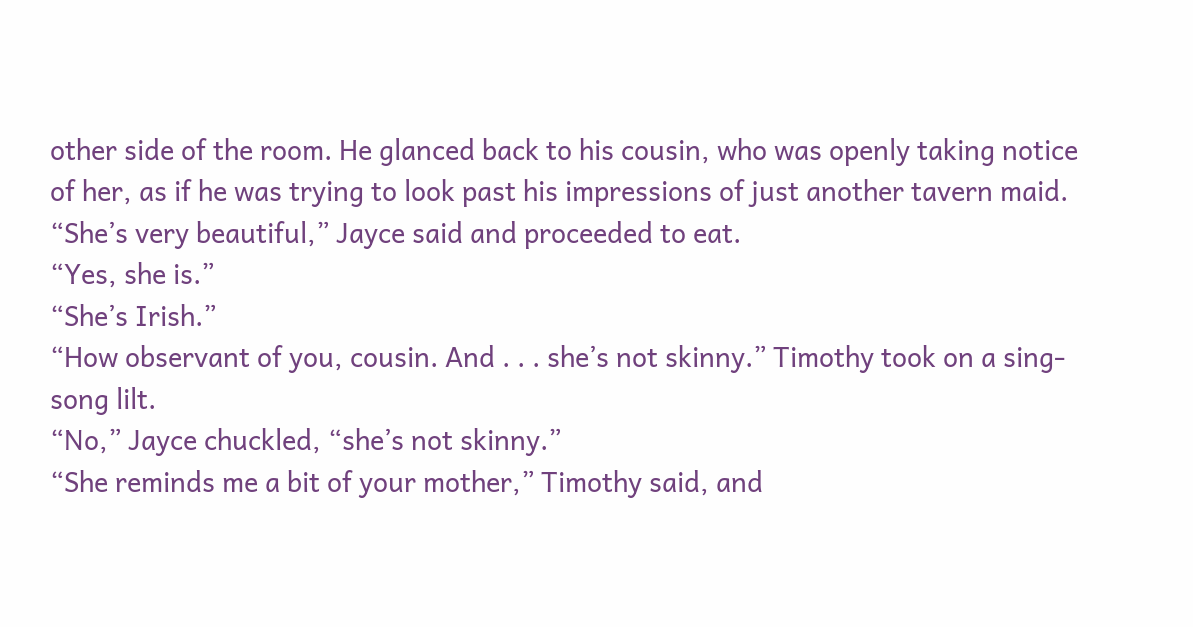other side of the room. He glanced back to his cousin, who was openly taking notice of her, as if he was trying to look past his impressions of just another tavern maid.
“She’s very beautiful,” Jayce said and proceeded to eat.
“Yes, she is.”
“She’s Irish.”
“How observant of you, cousin. And . . . she’s not skinny.” Timothy took on a sing-song lilt.
“No,” Jayce chuckled, “she’s not skinny.”
“She reminds me a bit of your mother,” Timothy said, and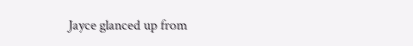Jayce glanced up from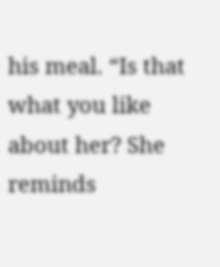his meal. “Is that what you like about her? She reminds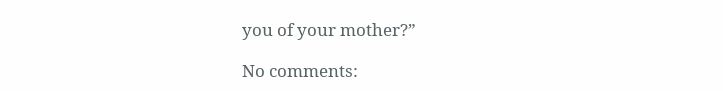you of your mother?”

No comments: